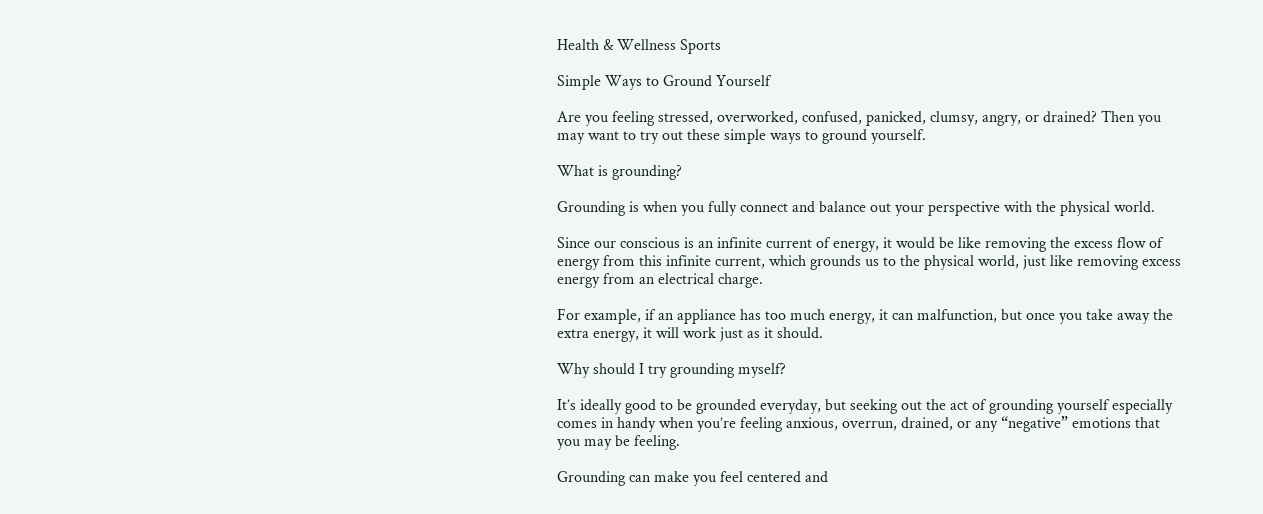Health & Wellness Sports

Simple Ways to Ground Yourself

Are you feeling stressed, overworked, confused, panicked, clumsy, angry, or drained? Then you may want to try out these simple ways to ground yourself.

What is grounding?

Grounding is when you fully connect and balance out your perspective with the physical world.

Since our conscious is an infinite current of energy, it would be like removing the excess flow of energy from this infinite current, which grounds us to the physical world, just like removing excess energy from an electrical charge.

For example, if an appliance has too much energy, it can malfunction, but once you take away the extra energy, it will work just as it should.

Why should I try grounding myself?

It’s ideally good to be grounded everyday, but seeking out the act of grounding yourself especially comes in handy when you’re feeling anxious, overrun, drained, or any “negative” emotions that you may be feeling.

Grounding can make you feel centered and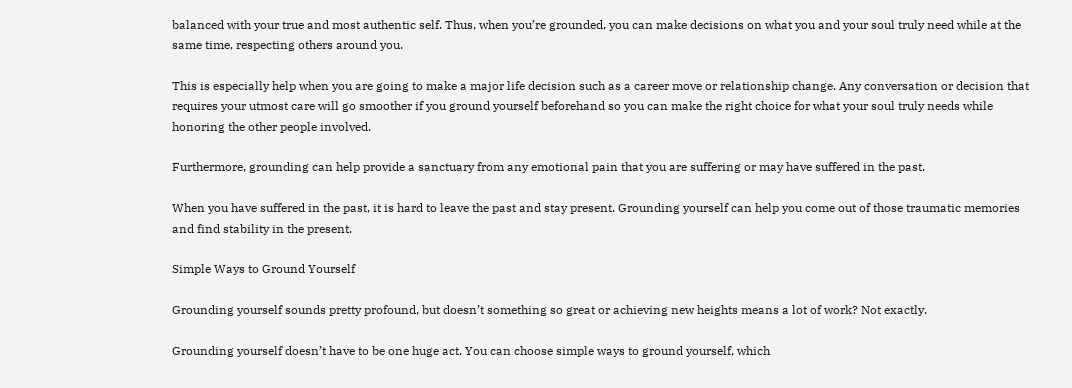balanced with your true and most authentic self. Thus, when you’re grounded, you can make decisions on what you and your soul truly need while at the same time, respecting others around you.

This is especially help when you are going to make a major life decision such as a career move or relationship change. Any conversation or decision that requires your utmost care will go smoother if you ground yourself beforehand so you can make the right choice for what your soul truly needs while honoring the other people involved.

Furthermore, grounding can help provide a sanctuary from any emotional pain that you are suffering or may have suffered in the past.

When you have suffered in the past, it is hard to leave the past and stay present. Grounding yourself can help you come out of those traumatic memories and find stability in the present.

Simple Ways to Ground Yourself

Grounding yourself sounds pretty profound, but doesn’t something so great or achieving new heights means a lot of work? Not exactly.

Grounding yourself doesn’t have to be one huge act. You can choose simple ways to ground yourself, which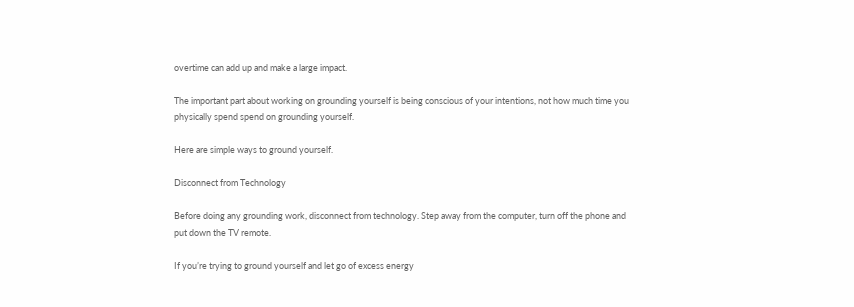overtime can add up and make a large impact.

The important part about working on grounding yourself is being conscious of your intentions, not how much time you physically spend spend on grounding yourself.

Here are simple ways to ground yourself.

Disconnect from Technology

Before doing any grounding work, disconnect from technology. Step away from the computer, turn off the phone and put down the TV remote.

If you’re trying to ground yourself and let go of excess energy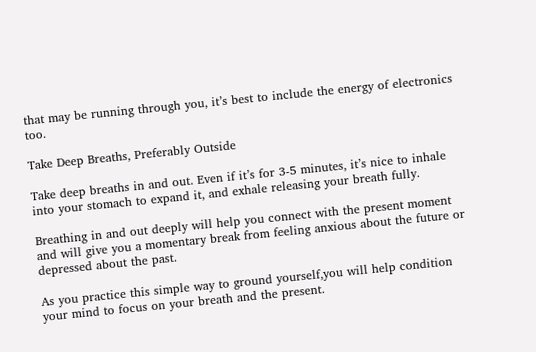that may be running through you, it’s best to include the energy of electronics too.

Take Deep Breaths, Preferably Outside

Take deep breaths in and out. Even if it’s for 3-5 minutes, it’s nice to inhale into your stomach to expand it, and exhale releasing your breath fully.

Breathing in and out deeply will help you connect with the present moment and will give you a momentary break from feeling anxious about the future or depressed about the past.

As you practice this simple way to ground yourself,you will help condition your mind to focus on your breath and the present.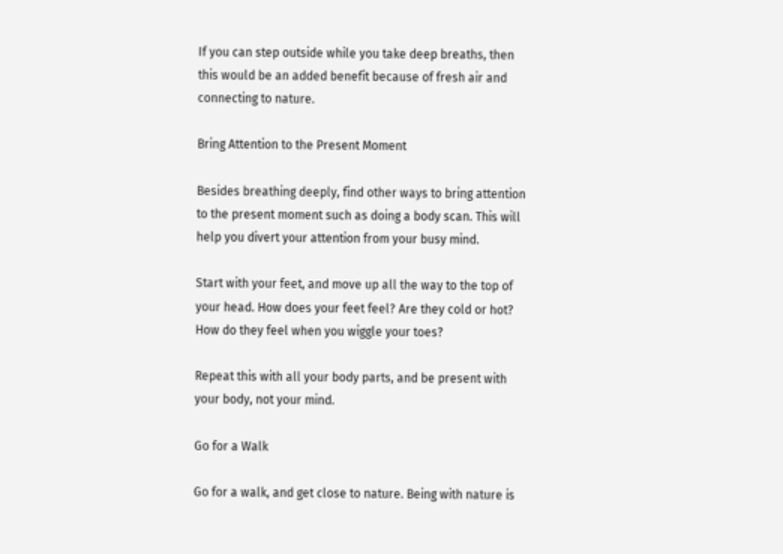If you can step outside while you take deep breaths, then this would be an added benefit because of fresh air and connecting to nature.

Bring Attention to the Present Moment

Besides breathing deeply, find other ways to bring attention to the present moment such as doing a body scan. This will help you divert your attention from your busy mind.

Start with your feet, and move up all the way to the top of your head. How does your feet feel? Are they cold or hot? How do they feel when you wiggle your toes?

Repeat this with all your body parts, and be present with your body, not your mind.

Go for a Walk

Go for a walk, and get close to nature. Being with nature is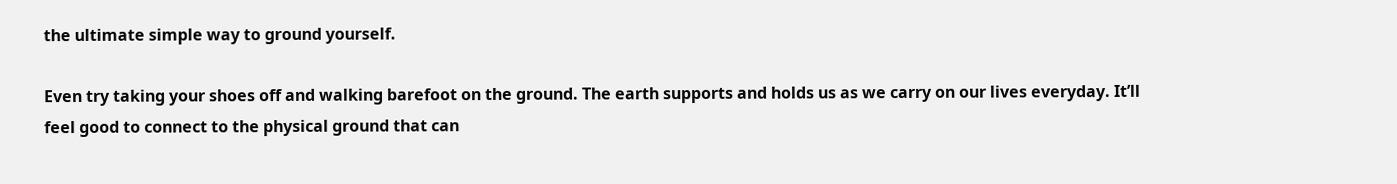the ultimate simple way to ground yourself.

Even try taking your shoes off and walking barefoot on the ground. The earth supports and holds us as we carry on our lives everyday. It’ll feel good to connect to the physical ground that can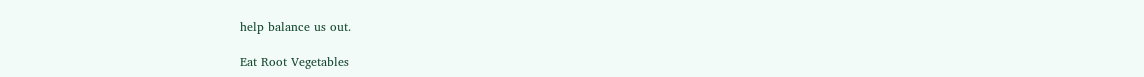help balance us out.

Eat Root Vegetables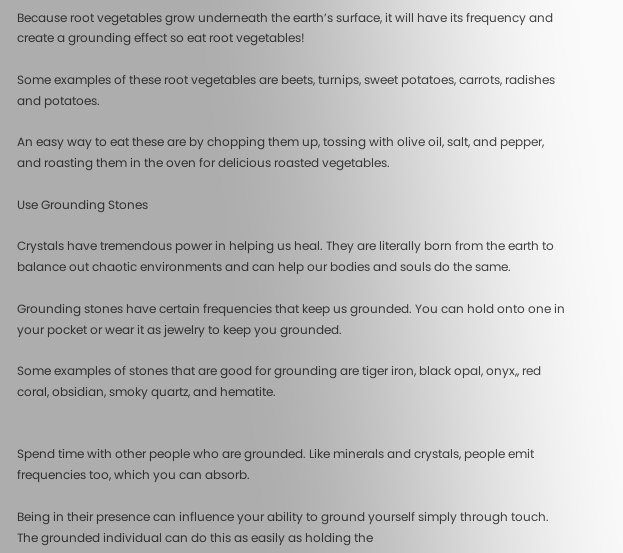Because root vegetables grow underneath the earth’s surface, it will have its frequency and create a grounding effect so eat root vegetables!

Some examples of these root vegetables are beets, turnips, sweet potatoes, carrots, radishes and potatoes.

An easy way to eat these are by chopping them up, tossing with olive oil, salt, and pepper, and roasting them in the oven for delicious roasted vegetables.

Use Grounding Stones

Crystals have tremendous power in helping us heal. They are literally born from the earth to balance out chaotic environments and can help our bodies and souls do the same.

Grounding stones have certain frequencies that keep us grounded. You can hold onto one in your pocket or wear it as jewelry to keep you grounded.

Some examples of stones that are good for grounding are tiger iron, black opal, onyx,, red coral, obsidian, smoky quartz, and hematite.


Spend time with other people who are grounded. Like minerals and crystals, people emit frequencies too, which you can absorb.

Being in their presence can influence your ability to ground yourself simply through touch. The grounded individual can do this as easily as holding the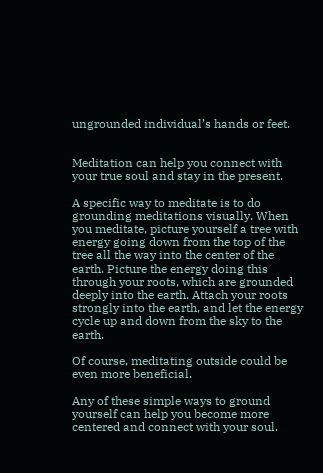ungrounded individual’s hands or feet.


Meditation can help you connect with your true soul and stay in the present.

A specific way to meditate is to do grounding meditations visually. When you meditate, picture yourself a tree with energy going down from the top of the tree all the way into the center of the earth. Picture the energy doing this through your roots, which are grounded deeply into the earth. Attach your roots strongly into the earth, and let the energy cycle up and down from the sky to the earth.

Of course, meditating outside could be even more beneficial.

Any of these simple ways to ground yourself can help you become more centered and connect with your soul.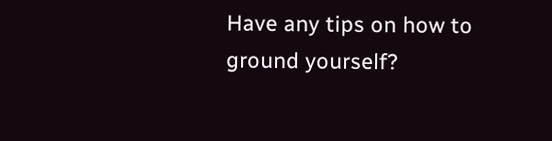Have any tips on how to ground yourself?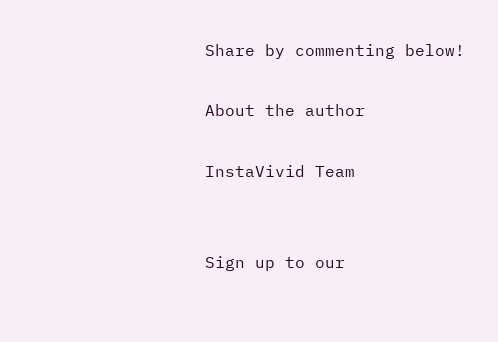Share by commenting below!

About the author

InstaVivid Team


Sign up to our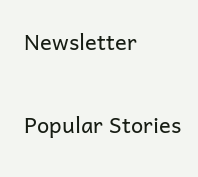Newsletter

Popular Stories